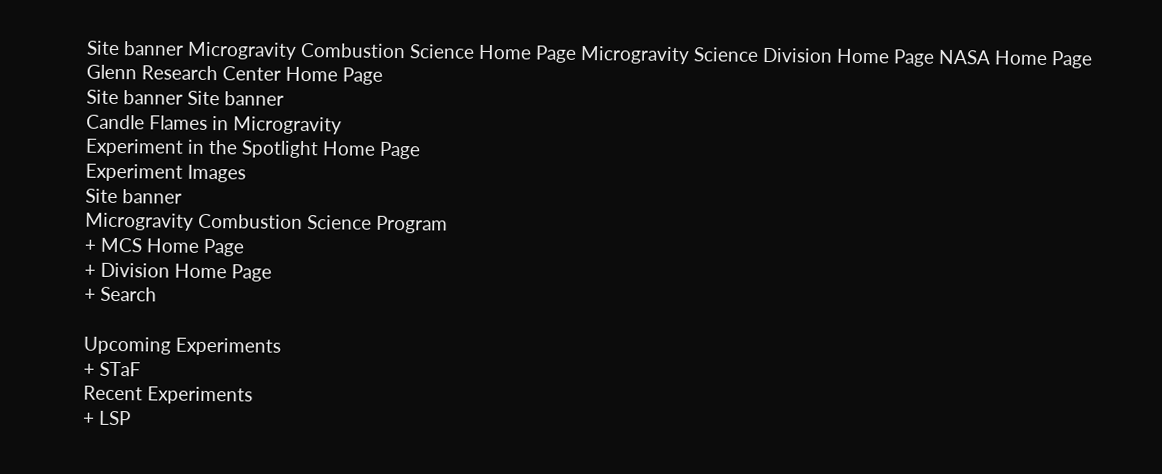Site banner Microgravity Combustion Science Home Page Microgravity Science Division Home Page NASA Home Page
Glenn Research Center Home Page
Site banner Site banner
Candle Flames in Microgravity
Experiment in the Spotlight Home Page
Experiment Images
Site banner
Microgravity Combustion Science Program
+ MCS Home Page
+ Division Home Page
+ Search

Upcoming Experiments
+ STaF
Recent Experiments
+ LSP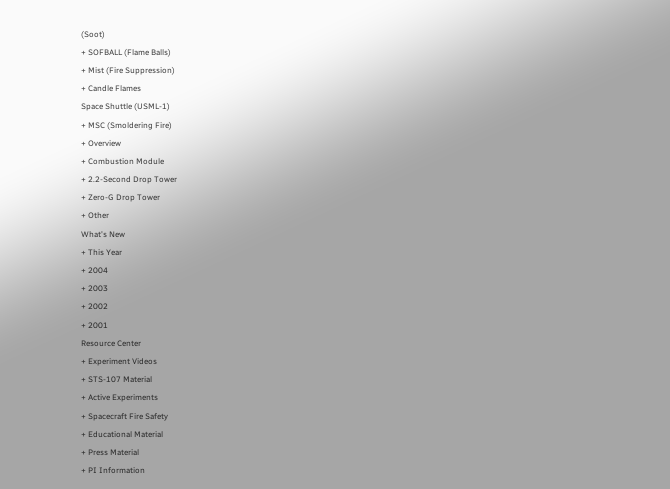(Soot)
+ SOFBALL (Flame Balls)
+ Mist (Fire Suppression)
+ Candle Flames
Space Shuttle (USML-1)
+ MSC (Smoldering Fire)
+ Overview
+ Combustion Module
+ 2.2-Second Drop Tower
+ Zero-G Drop Tower
+ Other
What's New
+ This Year
+ 2004
+ 2003
+ 2002
+ 2001
Resource Center
+ Experiment Videos
+ STS-107 Material
+ Active Experiments
+ Spacecraft Fire Safety
+ Educational Material
+ Press Material
+ PI Information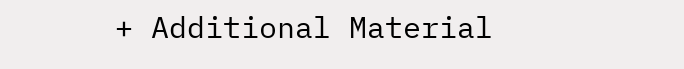+ Additional Material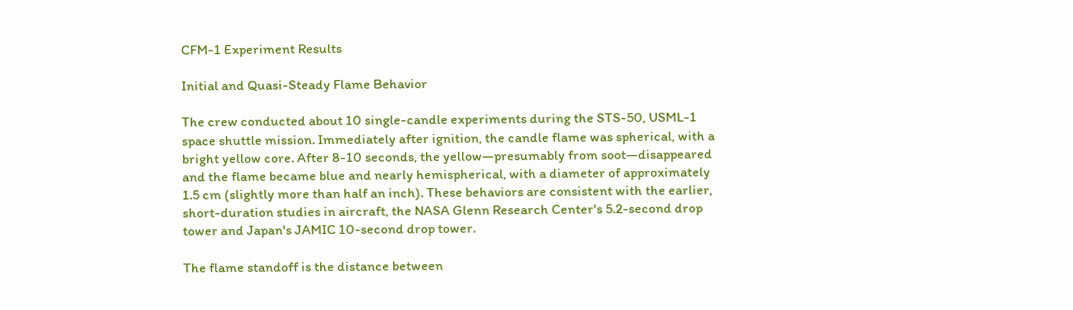CFM-1 Experiment Results

Initial and Quasi-Steady Flame Behavior

The crew conducted about 10 single-candle experiments during the STS-50, USML-1 space shuttle mission. Immediately after ignition, the candle flame was spherical, with a bright yellow core. After 8-10 seconds, the yellow—presumably from soot—disappeared and the flame became blue and nearly hemispherical, with a diameter of approximately 1.5 cm (slightly more than half an inch). These behaviors are consistent with the earlier, short-duration studies in aircraft, the NASA Glenn Research Center's 5.2-second drop tower and Japan's JAMIC 10-second drop tower.

The flame standoff is the distance between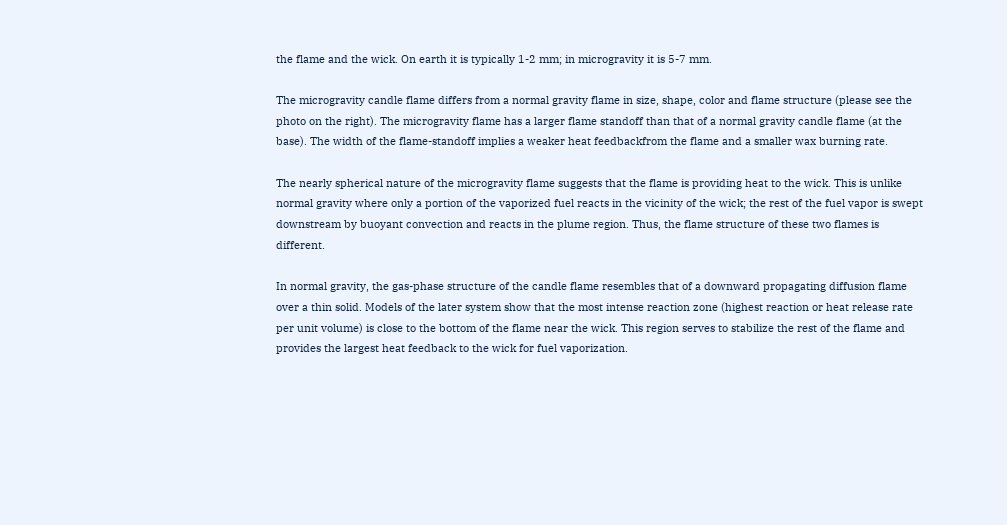the flame and the wick. On earth it is typically 1-2 mm; in microgravity it is 5-7 mm.

The microgravity candle flame differs from a normal gravity flame in size, shape, color and flame structure (please see the photo on the right). The microgravity flame has a larger flame standoff than that of a normal gravity candle flame (at the base). The width of the flame-standoff implies a weaker heat feedbackfrom the flame and a smaller wax burning rate.

The nearly spherical nature of the microgravity flame suggests that the flame is providing heat to the wick. This is unlike normal gravity where only a portion of the vaporized fuel reacts in the vicinity of the wick; the rest of the fuel vapor is swept downstream by buoyant convection and reacts in the plume region. Thus, the flame structure of these two flames is different.

In normal gravity, the gas-phase structure of the candle flame resembles that of a downward propagating diffusion flame over a thin solid. Models of the later system show that the most intense reaction zone (highest reaction or heat release rate per unit volume) is close to the bottom of the flame near the wick. This region serves to stabilize the rest of the flame and provides the largest heat feedback to the wick for fuel vaporization.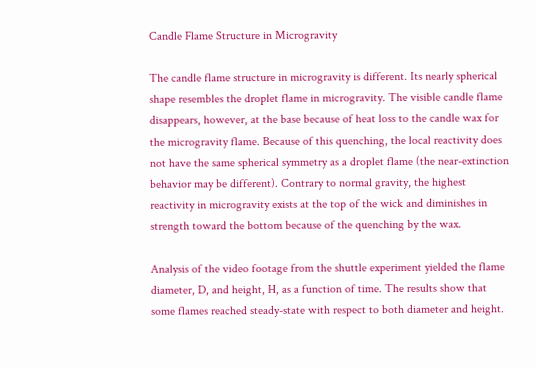Candle Flame Structure in Microgravity

The candle flame structure in microgravity is different. Its nearly spherical shape resembles the droplet flame in microgravity. The visible candle flame disappears, however, at the base because of heat loss to the candle wax for the microgravity flame. Because of this quenching, the local reactivity does not have the same spherical symmetry as a droplet flame (the near-extinction behavior may be different). Contrary to normal gravity, the highest reactivity in microgravity exists at the top of the wick and diminishes in strength toward the bottom because of the quenching by the wax.

Analysis of the video footage from the shuttle experiment yielded the flame diameter, D, and height, H, as a function of time. The results show that some flames reached steady-state with respect to both diameter and height.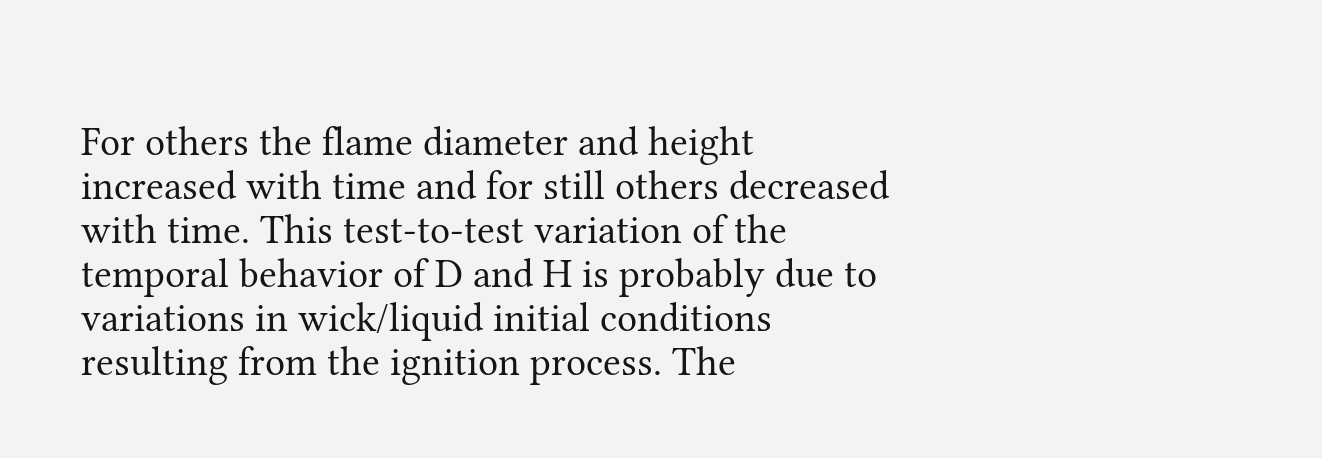For others the flame diameter and height increased with time and for still others decreased with time. This test-to-test variation of the temporal behavior of D and H is probably due to variations in wick/liquid initial conditions resulting from the ignition process. The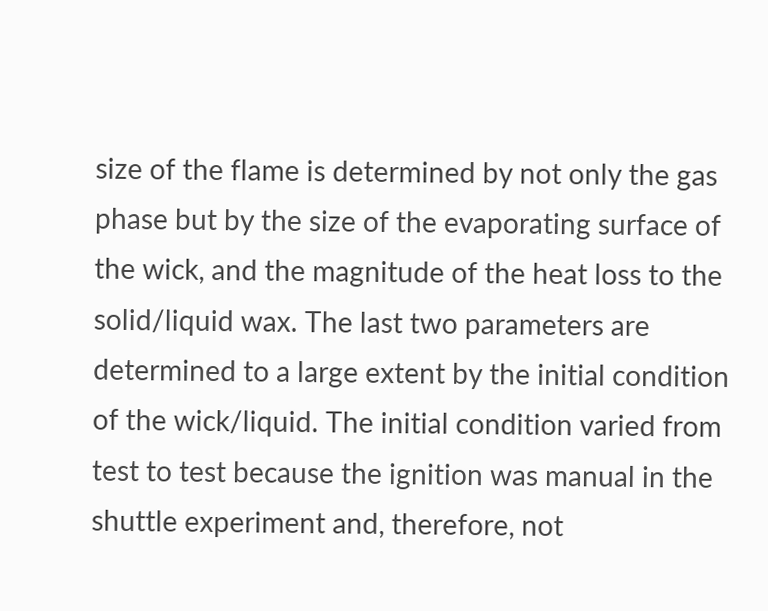size of the flame is determined by not only the gas phase but by the size of the evaporating surface of the wick, and the magnitude of the heat loss to the solid/liquid wax. The last two parameters are determined to a large extent by the initial condition of the wick/liquid. The initial condition varied from test to test because the ignition was manual in the shuttle experiment and, therefore, not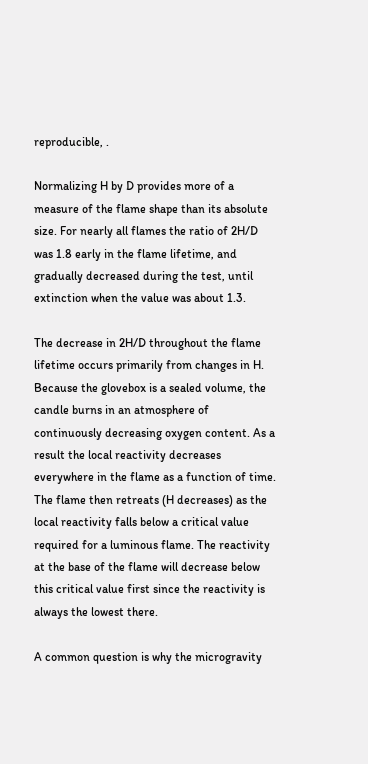reproducible, .

Normalizing H by D provides more of a measure of the flame shape than its absolute size. For nearly all flames the ratio of 2H/D was 1.8 early in the flame lifetime, and gradually decreased during the test, until extinction when the value was about 1.3.

The decrease in 2H/D throughout the flame lifetime occurs primarily from changes in H. Because the glovebox is a sealed volume, the candle burns in an atmosphere of continuously decreasing oxygen content. As a result the local reactivity decreases everywhere in the flame as a function of time. The flame then retreats (H decreases) as the local reactivity falls below a critical value required for a luminous flame. The reactivity at the base of the flame will decrease below this critical value first since the reactivity is always the lowest there.

A common question is why the microgravity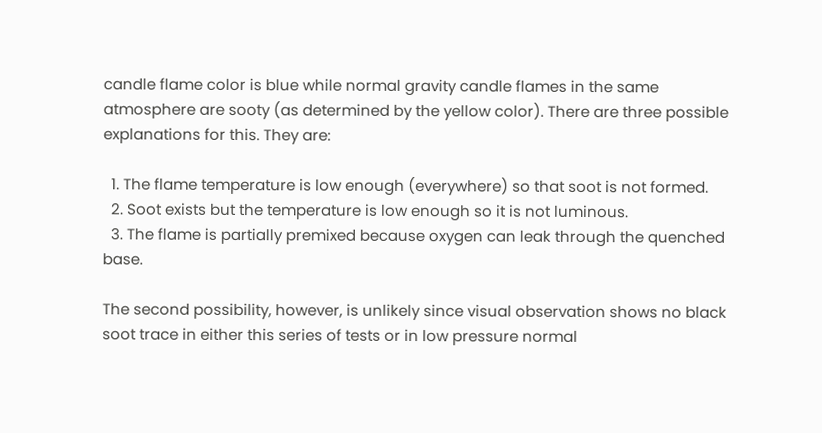candle flame color is blue while normal gravity candle flames in the same atmosphere are sooty (as determined by the yellow color). There are three possible explanations for this. They are:

  1. The flame temperature is low enough (everywhere) so that soot is not formed.
  2. Soot exists but the temperature is low enough so it is not luminous.
  3. The flame is partially premixed because oxygen can leak through the quenched base.

The second possibility, however, is unlikely since visual observation shows no black soot trace in either this series of tests or in low pressure normal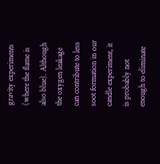gravity experiments (where the flame is also blue). Although the oxygen leakage can contribute to less soot formation in our candle experiment, it is probably not enough to eliminate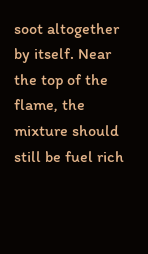soot altogether by itself. Near the top of the flame, the mixture should still be fuel rich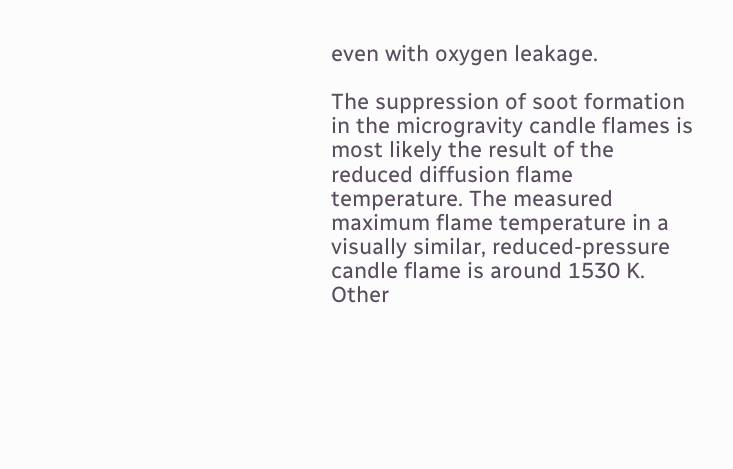even with oxygen leakage.

The suppression of soot formation in the microgravity candle flames is most likely the result of the reduced diffusion flame temperature. The measured maximum flame temperature in a visually similar, reduced-pressure candle flame is around 1530 K. Other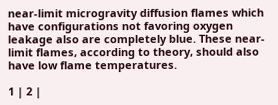near-limit microgravity diffusion flames which have configurations not favoring oxygen leakage also are completely blue. These near-limit flames, according to theory, should also have low flame temperatures.

1 | 2 |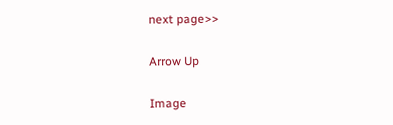next page>>

Arrow Up

Image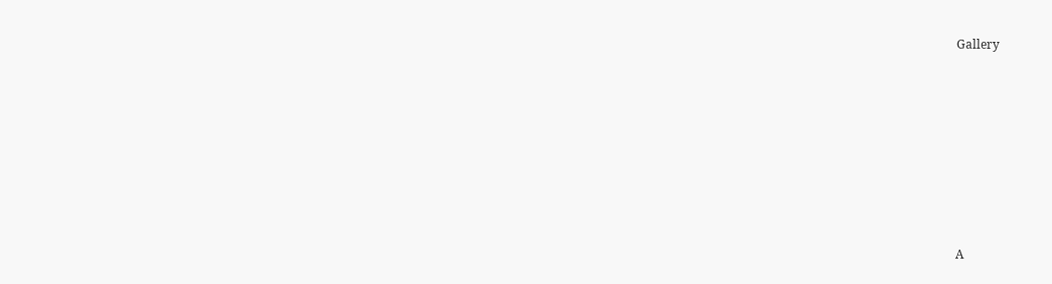Gallery













A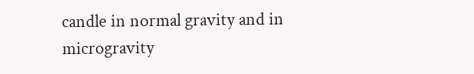candle in normal gravity and in microgravity